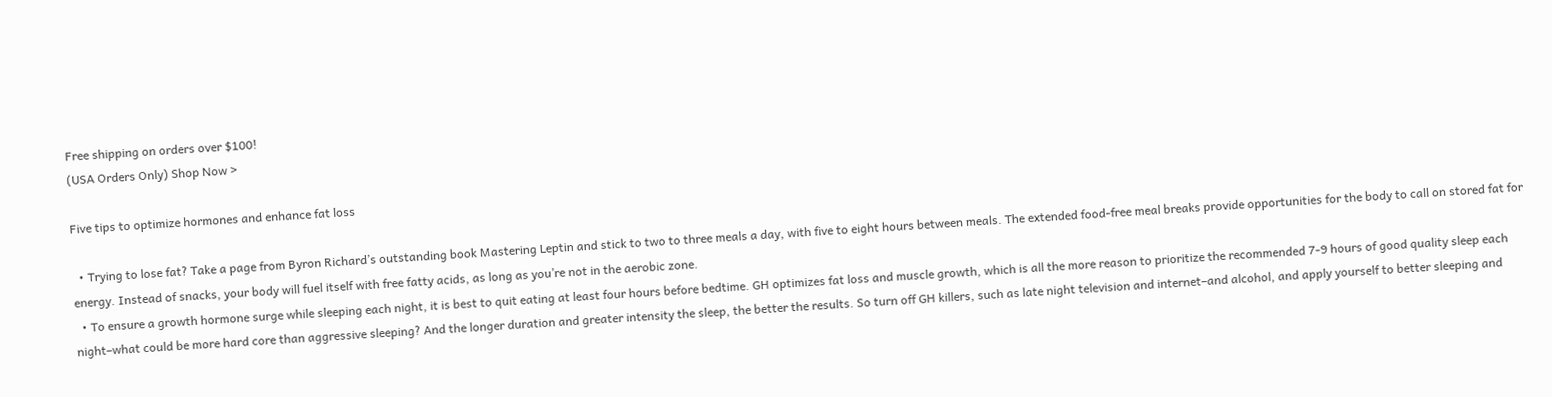Free shipping on orders over $100!
(USA Orders Only) Shop Now >

Five tips to optimize hormones and enhance fat loss

  • Trying to lose fat? Take a page from Byron Richard’s outstanding book Mastering Leptin and stick to two to three meals a day, with five to eight hours between meals. The extended food-free meal breaks provide opportunities for the body to call on stored fat for energy. Instead of snacks, your body will fuel itself with free fatty acids, as long as you’re not in the aerobic zone.
  • To ensure a growth hormone surge while sleeping each night, it is best to quit eating at least four hours before bedtime. GH optimizes fat loss and muscle growth, which is all the more reason to prioritize the recommended 7-9 hours of good quality sleep each night–what could be more hard core than aggressive sleeping? And the longer duration and greater intensity the sleep, the better the results. So turn off GH killers, such as late night television and internet–and alcohol, and apply yourself to better sleeping and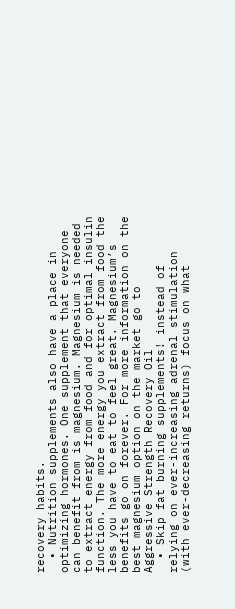recovery habits.
  • Nutrition supplements also have a place in optimizing hormones. One supplement that everyone can benefit from is magnesium. Magnesium is needed to extract energy from food and for optimal insulin function. The more energy you extract from food the less you have to eat to feel great. Magnesium’s benefits go on forever. For more information on the best magnesium option on the market go to Aggressive Strength Recovery Oil
  • Skip fat burning supplements! instead of relying on ever-increasing adrenal stimulation (with ever-decreasing returns) focus on what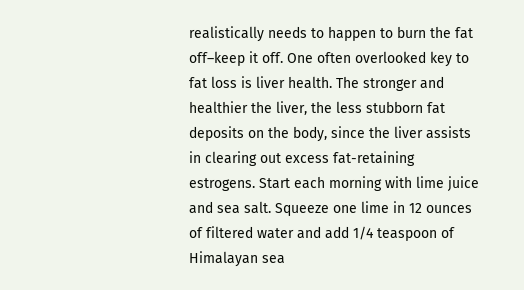realistically needs to happen to burn the fat off–keep it off. One often overlooked key to fat loss is liver health. The stronger and healthier the liver, the less stubborn fat deposits on the body, since the liver assists in clearing out excess fat-retaining estrogens. Start each morning with lime juice and sea salt. Squeeze one lime in 12 ounces of filtered water and add 1/4 teaspoon of Himalayan sea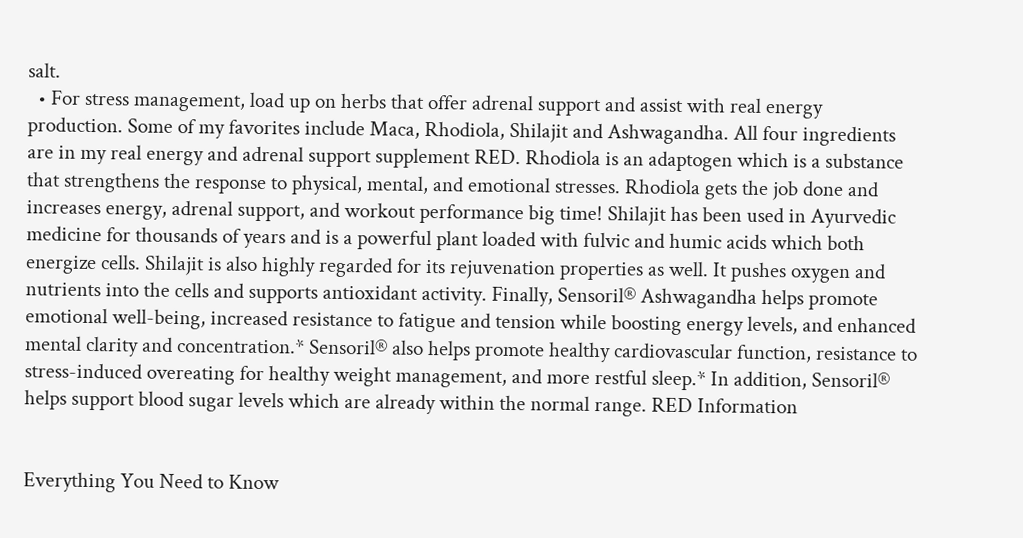salt.
  • For stress management, load up on herbs that offer adrenal support and assist with real energy production. Some of my favorites include Maca, Rhodiola, Shilajit and Ashwagandha. All four ingredients are in my real energy and adrenal support supplement RED. Rhodiola is an adaptogen which is a substance that strengthens the response to physical, mental, and emotional stresses. Rhodiola gets the job done and increases energy, adrenal support, and workout performance big time! Shilajit has been used in Ayurvedic medicine for thousands of years and is a powerful plant loaded with fulvic and humic acids which both energize cells. Shilajit is also highly regarded for its rejuvenation properties as well. It pushes oxygen and nutrients into the cells and supports antioxidant activity. Finally, Sensoril® Ashwagandha helps promote emotional well-being, increased resistance to fatigue and tension while boosting energy levels, and enhanced mental clarity and concentration.* Sensoril® also helps promote healthy cardiovascular function, resistance to stress-induced overeating for healthy weight management, and more restful sleep.* In addition, Sensoril® helps support blood sugar levels which are already within the normal range. RED Information


Everything You Need to Know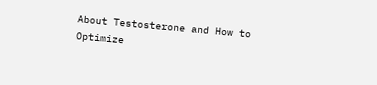About Testosterone and How to Optimize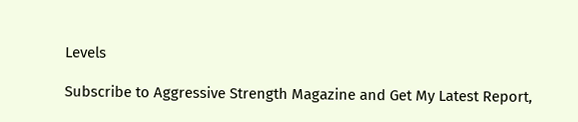Levels

Subscribe to Aggressive Strength Magazine and Get My Latest Report,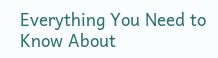Everything You Need to Know About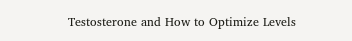Testosterone and How to Optimize Levels